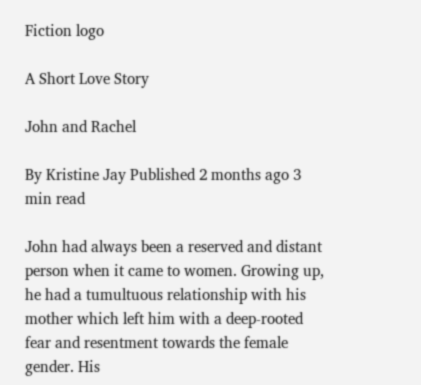Fiction logo

A Short Love Story

John and Rachel

By Kristine Jay Published 2 months ago 3 min read

John had always been a reserved and distant person when it came to women. Growing up, he had a tumultuous relationship with his mother which left him with a deep-rooted fear and resentment towards the female gender. His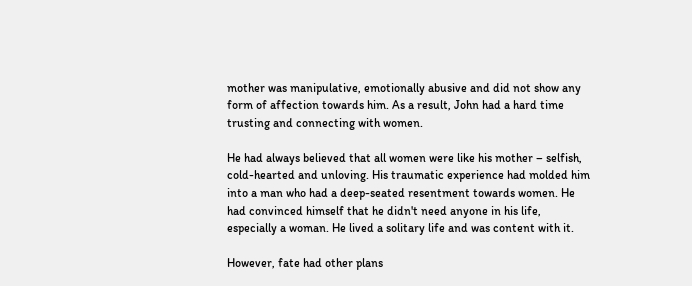mother was manipulative, emotionally abusive and did not show any form of affection towards him. As a result, John had a hard time trusting and connecting with women.

He had always believed that all women were like his mother – selfish, cold-hearted and unloving. His traumatic experience had molded him into a man who had a deep-seated resentment towards women. He had convinced himself that he didn't need anyone in his life, especially a woman. He lived a solitary life and was content with it.

However, fate had other plans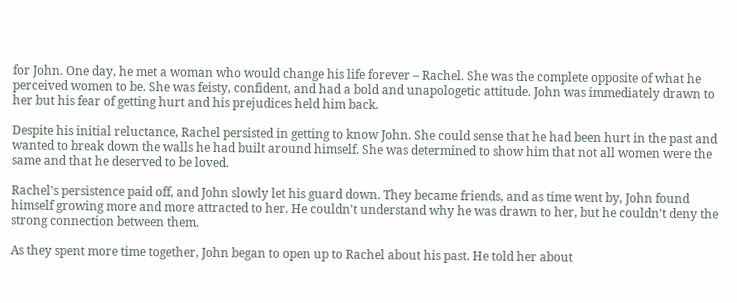for John. One day, he met a woman who would change his life forever – Rachel. She was the complete opposite of what he perceived women to be. She was feisty, confident, and had a bold and unapologetic attitude. John was immediately drawn to her but his fear of getting hurt and his prejudices held him back.

Despite his initial reluctance, Rachel persisted in getting to know John. She could sense that he had been hurt in the past and wanted to break down the walls he had built around himself. She was determined to show him that not all women were the same and that he deserved to be loved.

Rachel's persistence paid off, and John slowly let his guard down. They became friends, and as time went by, John found himself growing more and more attracted to her. He couldn't understand why he was drawn to her, but he couldn't deny the strong connection between them.

As they spent more time together, John began to open up to Rachel about his past. He told her about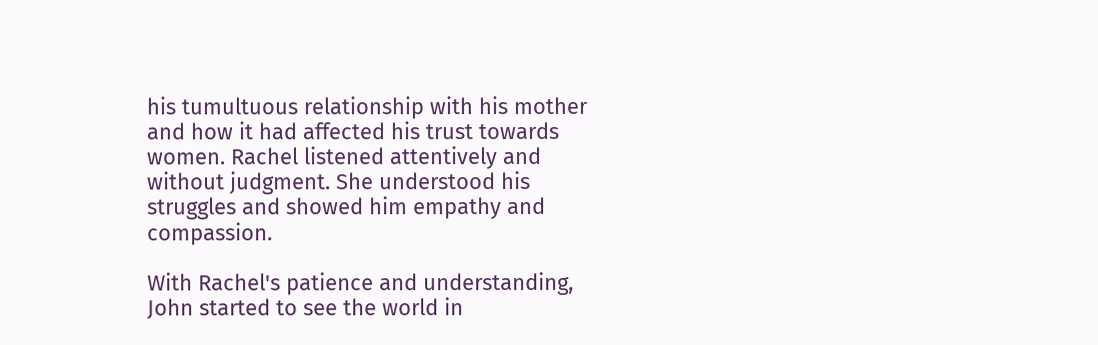his tumultuous relationship with his mother and how it had affected his trust towards women. Rachel listened attentively and without judgment. She understood his struggles and showed him empathy and compassion.

With Rachel's patience and understanding, John started to see the world in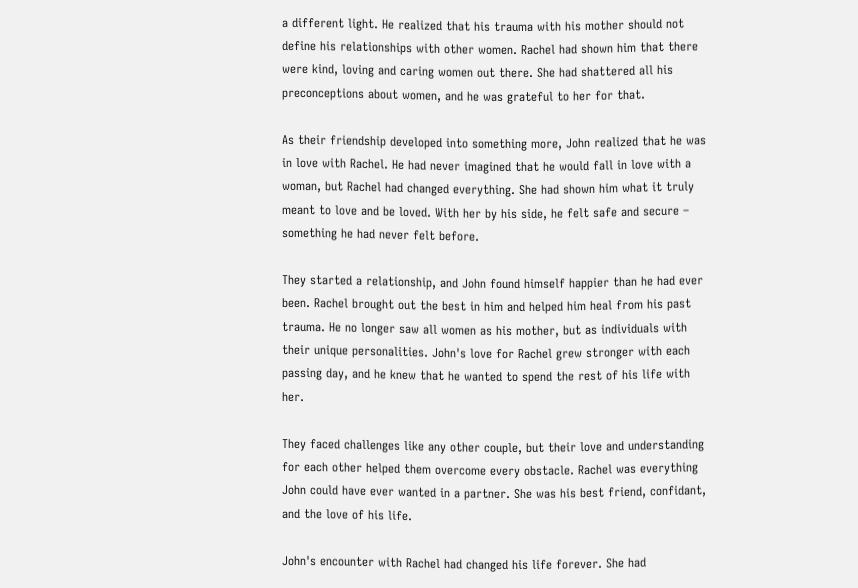a different light. He realized that his trauma with his mother should not define his relationships with other women. Rachel had shown him that there were kind, loving and caring women out there. She had shattered all his preconceptions about women, and he was grateful to her for that.

As their friendship developed into something more, John realized that he was in love with Rachel. He had never imagined that he would fall in love with a woman, but Rachel had changed everything. She had shown him what it truly meant to love and be loved. With her by his side, he felt safe and secure – something he had never felt before.

They started a relationship, and John found himself happier than he had ever been. Rachel brought out the best in him and helped him heal from his past trauma. He no longer saw all women as his mother, but as individuals with their unique personalities. John's love for Rachel grew stronger with each passing day, and he knew that he wanted to spend the rest of his life with her.

They faced challenges like any other couple, but their love and understanding for each other helped them overcome every obstacle. Rachel was everything John could have ever wanted in a partner. She was his best friend, confidant, and the love of his life.

John's encounter with Rachel had changed his life forever. She had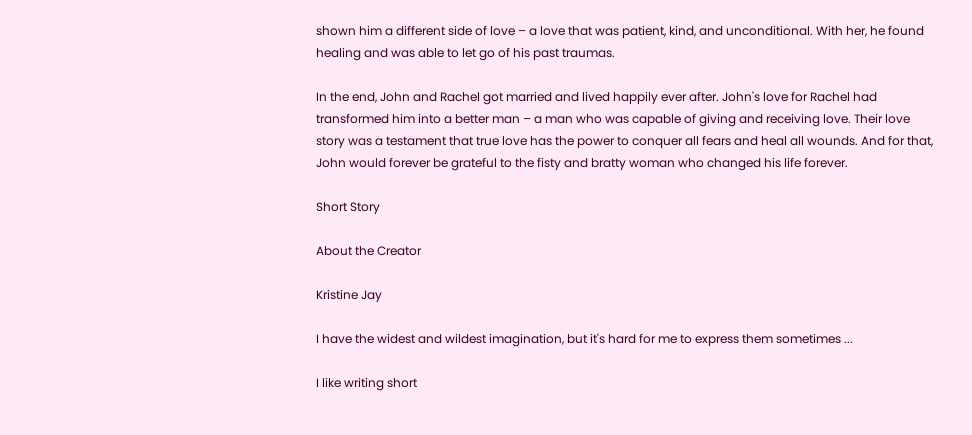shown him a different side of love – a love that was patient, kind, and unconditional. With her, he found healing and was able to let go of his past traumas.

In the end, John and Rachel got married and lived happily ever after. John's love for Rachel had transformed him into a better man – a man who was capable of giving and receiving love. Their love story was a testament that true love has the power to conquer all fears and heal all wounds. And for that, John would forever be grateful to the fisty and bratty woman who changed his life forever.

Short Story

About the Creator

Kristine Jay

I have the widest and wildest imagination, but it's hard for me to express them sometimes ...

I like writing short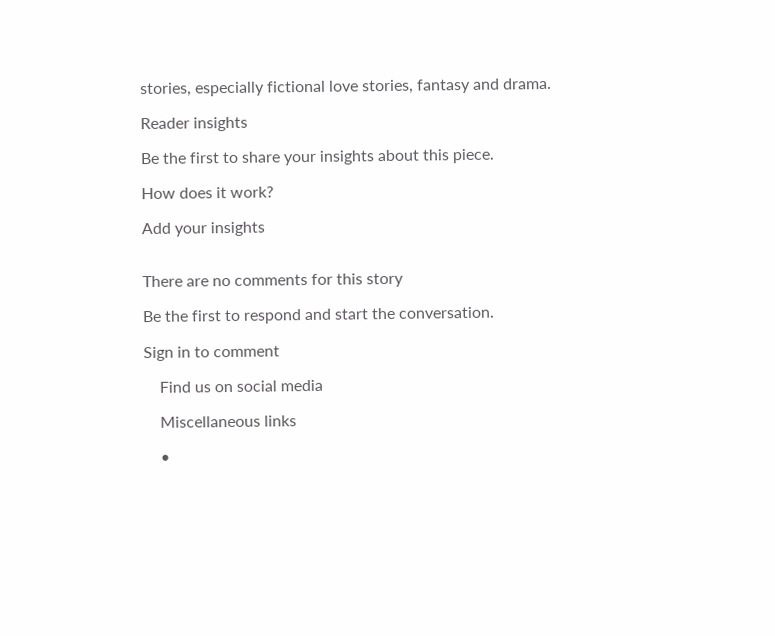stories, especially fictional love stories, fantasy and drama.

Reader insights

Be the first to share your insights about this piece.

How does it work?

Add your insights


There are no comments for this story

Be the first to respond and start the conversation.

Sign in to comment

    Find us on social media

    Miscellaneous links

    •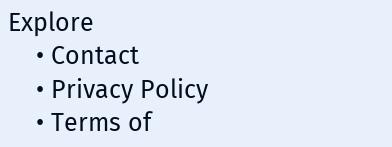Explore
    • Contact
    • Privacy Policy
    • Terms of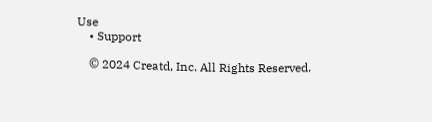Use
    • Support

    © 2024 Creatd, Inc. All Rights Reserved.